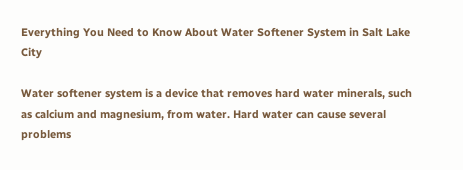Everything You Need to Know About Water Softener System in Salt Lake City

Water softener system is a device that removes hard water minerals, such as calcium and magnesium, from water. Hard water can cause several problems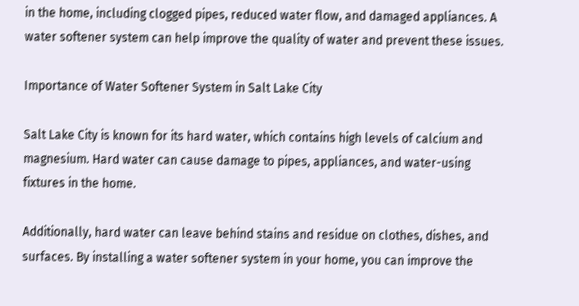in the home, including clogged pipes, reduced water flow, and damaged appliances. A water softener system can help improve the quality of water and prevent these issues.

Importance of Water Softener System in Salt Lake City

Salt Lake City is known for its hard water, which contains high levels of calcium and magnesium. Hard water can cause damage to pipes, appliances, and water-using fixtures in the home.

Additionally, hard water can leave behind stains and residue on clothes, dishes, and surfaces. By installing a water softener system in your home, you can improve the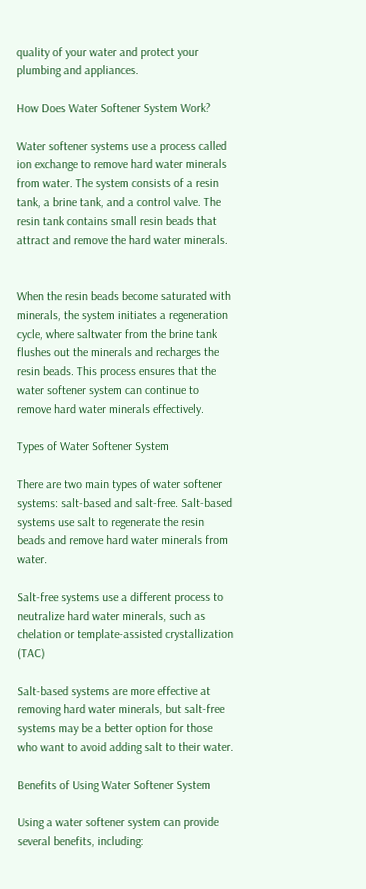quality of your water and protect your plumbing and appliances.

How Does Water Softener System Work?

Water softener systems use a process called ion exchange to remove hard water minerals from water. The system consists of a resin tank, a brine tank, and a control valve. The resin tank contains small resin beads that attract and remove the hard water minerals.


When the resin beads become saturated with minerals, the system initiates a regeneration cycle, where saltwater from the brine tank flushes out the minerals and recharges the resin beads. This process ensures that the water softener system can continue to remove hard water minerals effectively.

Types of Water Softener System

There are two main types of water softener systems: salt-based and salt-free. Salt-based systems use salt to regenerate the resin beads and remove hard water minerals from water.

Salt-free systems use a different process to neutralize hard water minerals, such as chelation or template-assisted crystallization (TAC)

Salt-based systems are more effective at removing hard water minerals, but salt-free systems may be a better option for those who want to avoid adding salt to their water.

Benefits of Using Water Softener System

Using a water softener system can provide several benefits, including: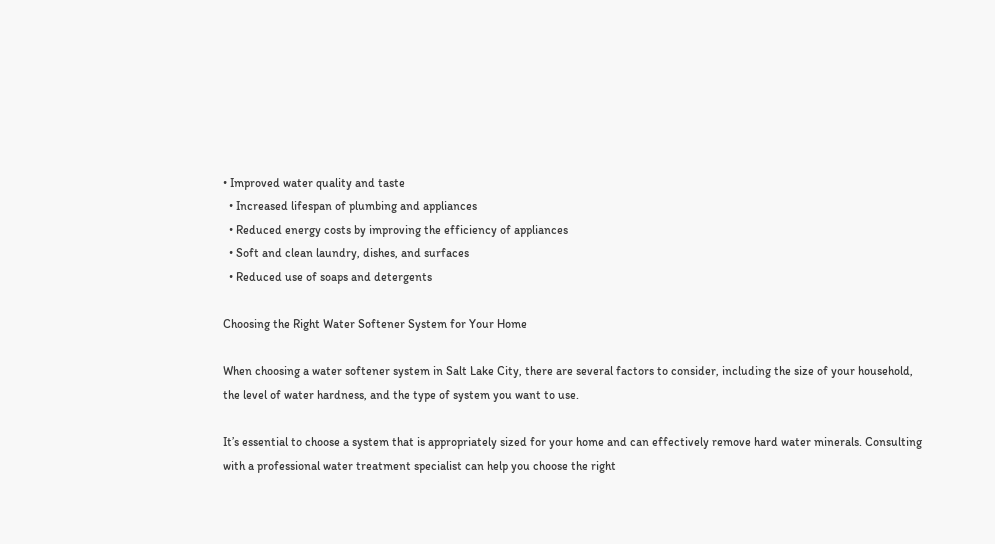• Improved water quality and taste
  • Increased lifespan of plumbing and appliances
  • Reduced energy costs by improving the efficiency of appliances
  • Soft and clean laundry, dishes, and surfaces
  • Reduced use of soaps and detergents

Choosing the Right Water Softener System for Your Home

When choosing a water softener system in Salt Lake City, there are several factors to consider, including the size of your household, the level of water hardness, and the type of system you want to use.

It’s essential to choose a system that is appropriately sized for your home and can effectively remove hard water minerals. Consulting with a professional water treatment specialist can help you choose the right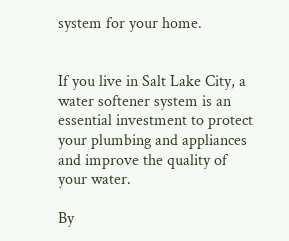system for your home.


If you live in Salt Lake City, a water softener system is an essential investment to protect your plumbing and appliances and improve the quality of your water.

By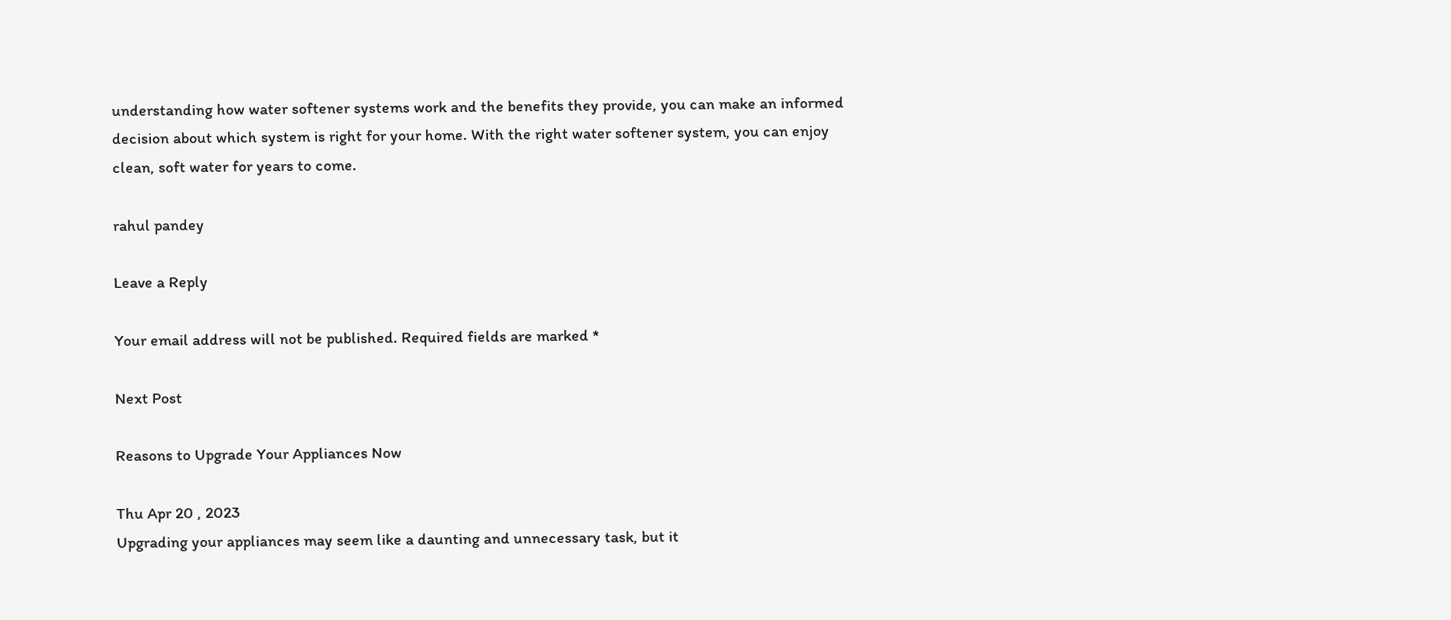understanding how water softener systems work and the benefits they provide, you can make an informed decision about which system is right for your home. With the right water softener system, you can enjoy clean, soft water for years to come.

rahul pandey

Leave a Reply

Your email address will not be published. Required fields are marked *

Next Post

Reasons to Upgrade Your Appliances Now

Thu Apr 20 , 2023
Upgrading your appliances may seem like a daunting and unnecessary task, but it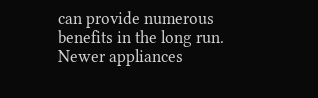can provide numerous benefits in the long run.  Newer appliances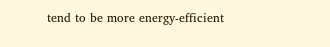tend to be more energy-efficient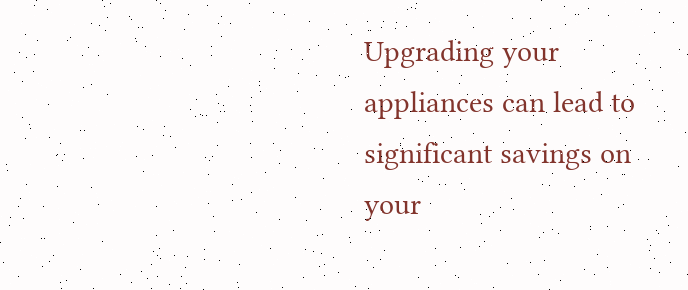Upgrading your appliances can lead to significant savings on your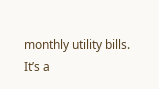monthly utility bills. It’s a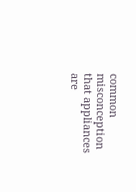common misconception that appliances are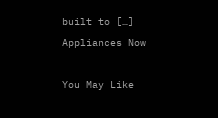built to […]
Appliances Now

You May Like